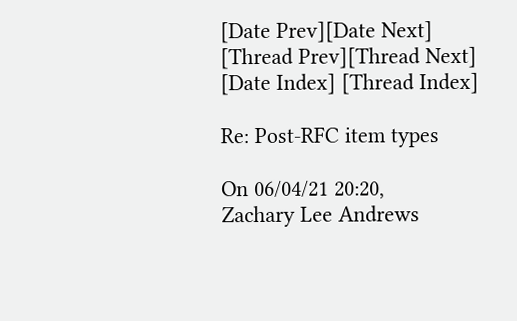[Date Prev][Date Next] [Thread Prev][Thread Next] [Date Index] [Thread Index]

Re: Post-RFC item types

On 06/04/21 20:20,
Zachary Lee Andrews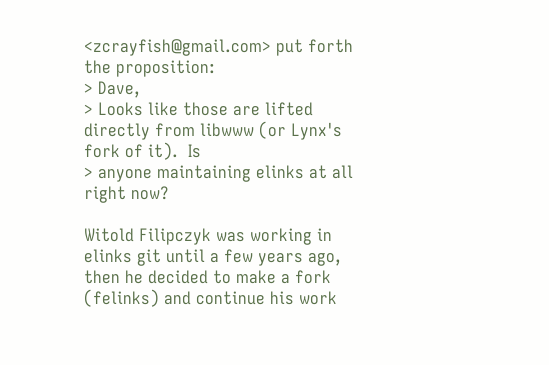<zcrayfish@gmail.com> put forth the proposition:
> Dave,
> Looks like those are lifted directly from libwww (or Lynx's fork of it).  Is
> anyone maintaining elinks at all right now?

Witold Filipczyk was working in elinks git until a few years ago,
then he decided to make a fork (felinks) and continue his work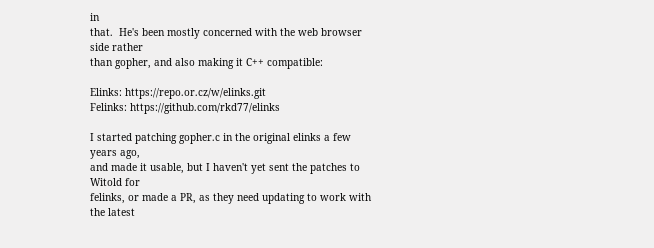in
that.  He's been mostly concerned with the web browser side rather
than gopher, and also making it C++ compatible:

Elinks: https://repo.or.cz/w/elinks.git
Felinks: https://github.com/rkd77/elinks

I started patching gopher.c in the original elinks a few years ago,
and made it usable, but I haven't yet sent the patches to Witold for
felinks, or made a PR, as they need updating to work with the latest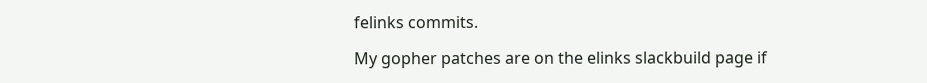felinks commits.

My gopher patches are on the elinks slackbuild page if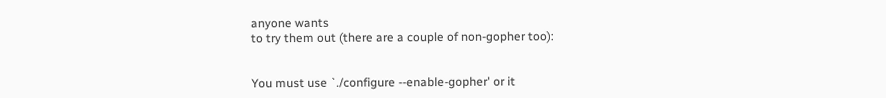anyone wants
to try them out (there are a couple of non-gopher too):


You must use `./configure --enable-gopher' or it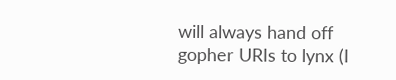will always hand off
gopher URIs to lynx (I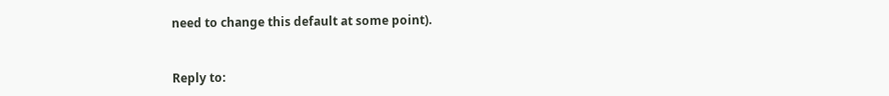need to change this default at some point).


Reply to: